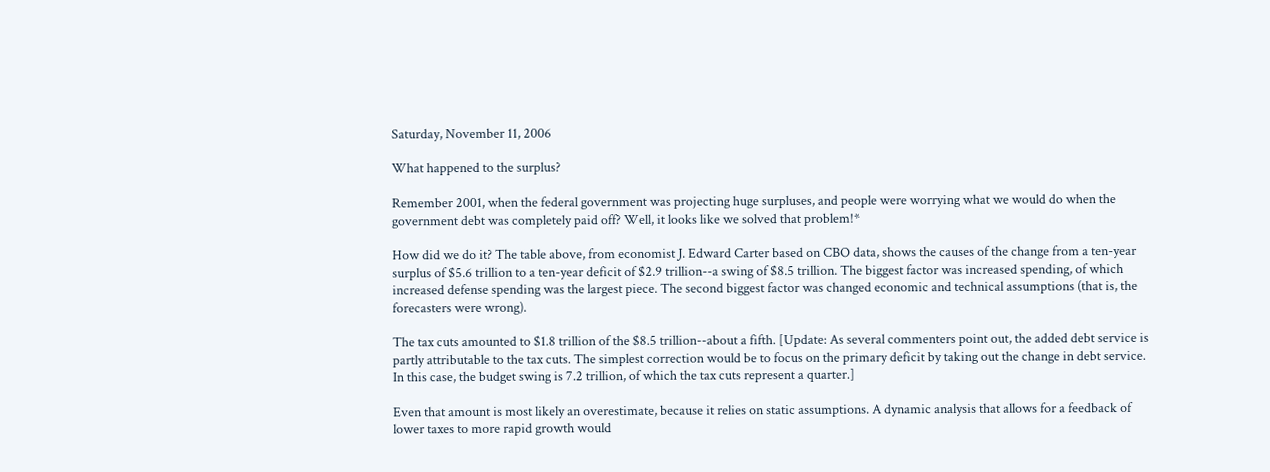Saturday, November 11, 2006

What happened to the surplus?

Remember 2001, when the federal government was projecting huge surpluses, and people were worrying what we would do when the government debt was completely paid off? Well, it looks like we solved that problem!*

How did we do it? The table above, from economist J. Edward Carter based on CBO data, shows the causes of the change from a ten-year surplus of $5.6 trillion to a ten-year deficit of $2.9 trillion--a swing of $8.5 trillion. The biggest factor was increased spending, of which increased defense spending was the largest piece. The second biggest factor was changed economic and technical assumptions (that is, the forecasters were wrong).

The tax cuts amounted to $1.8 trillion of the $8.5 trillion--about a fifth. [Update: As several commenters point out, the added debt service is partly attributable to the tax cuts. The simplest correction would be to focus on the primary deficit by taking out the change in debt service. In this case, the budget swing is 7.2 trillion, of which the tax cuts represent a quarter.]

Even that amount is most likely an overestimate, because it relies on static assumptions. A dynamic analysis that allows for a feedback of lower taxes to more rapid growth would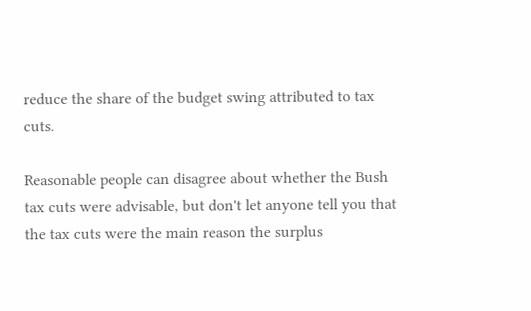reduce the share of the budget swing attributed to tax cuts.

Reasonable people can disagree about whether the Bush tax cuts were advisable, but don't let anyone tell you that the tax cuts were the main reason the surplus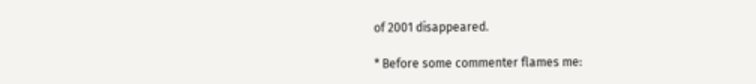of 2001 disappeared.

* Before some commenter flames me: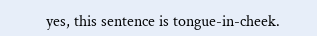yes, this sentence is tongue-in-cheek.